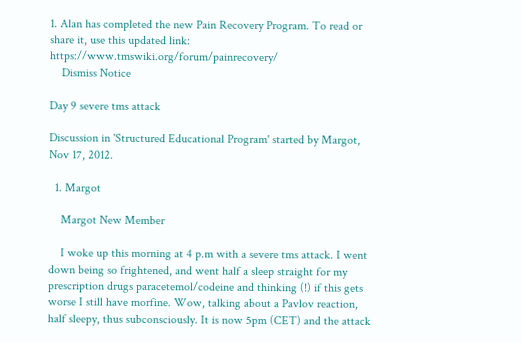1. Alan has completed the new Pain Recovery Program. To read or share it, use this updated link: https://www.tmswiki.org/forum/painrecovery/
    Dismiss Notice

Day 9 severe tms attack

Discussion in 'Structured Educational Program' started by Margot, Nov 17, 2012.

  1. Margot

    Margot New Member

    I woke up this morning at 4 p.m with a severe tms attack. I went down being so frightened, and went half a sleep straight for my prescription drugs paracetemol/codeine and thinking (!) if this gets worse I still have morfine. Wow, talking about a Pavlov reaction, half sleepy, thus subconsciously. It is now 5pm (CET) and the attack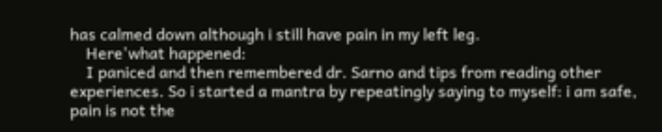has calmed down although i still have pain in my left leg.
    Here'what happened:
    I paniced and then remembered dr. Sarno and tips from reading other experiences. So i started a mantra by repeatingly saying to myself: i am safe, pain is not the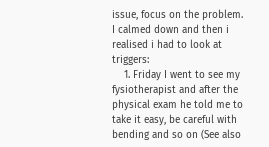issue, focus on the problem. I calmed down and then i realised i had to look at triggers:
    1. Friday I went to see my fysiotherapist and after the physical exam he told me to take it easy, be careful with bending and so on (See also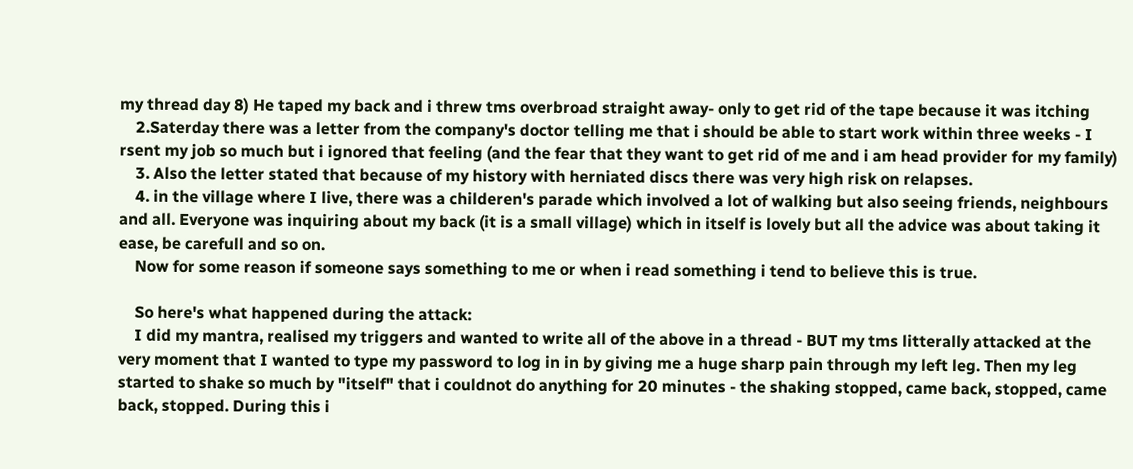my thread day 8) He taped my back and i threw tms overbroad straight away- only to get rid of the tape because it was itching
    2.Saterday there was a letter from the company's doctor telling me that i should be able to start work within three weeks - I rsent my job so much but i ignored that feeling (and the fear that they want to get rid of me and i am head provider for my family)
    3. Also the letter stated that because of my history with herniated discs there was very high risk on relapses.
    4. in the village where I live, there was a childeren's parade which involved a lot of walking but also seeing friends, neighbours and all. Everyone was inquiring about my back (it is a small village) which in itself is lovely but all the advice was about taking it ease, be carefull and so on.
    Now for some reason if someone says something to me or when i read something i tend to believe this is true.

    So here's what happened during the attack:
    I did my mantra, realised my triggers and wanted to write all of the above in a thread - BUT my tms litterally attacked at the very moment that I wanted to type my password to log in in by giving me a huge sharp pain through my left leg. Then my leg started to shake so much by "itself" that i couldnot do anything for 20 minutes - the shaking stopped, came back, stopped, came back, stopped. During this i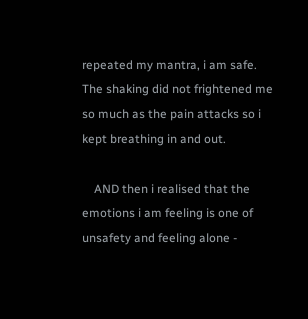repeated my mantra, i am safe. The shaking did not frightened me so much as the pain attacks so i kept breathing in and out.

    AND then i realised that the emotions i am feeling is one of unsafety and feeling alone -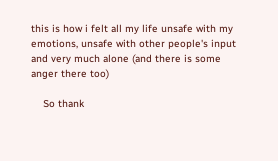this is how i felt all my life unsafe with my emotions, unsafe with other people's input and very much alone (and there is some anger there too)

    So thank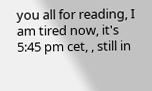you all for reading, I am tired now, it's 5:45 pm cet, , still in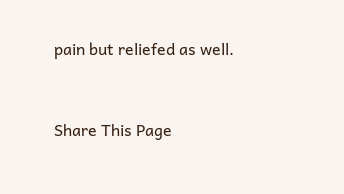pain but reliefed as well.


Share This Page